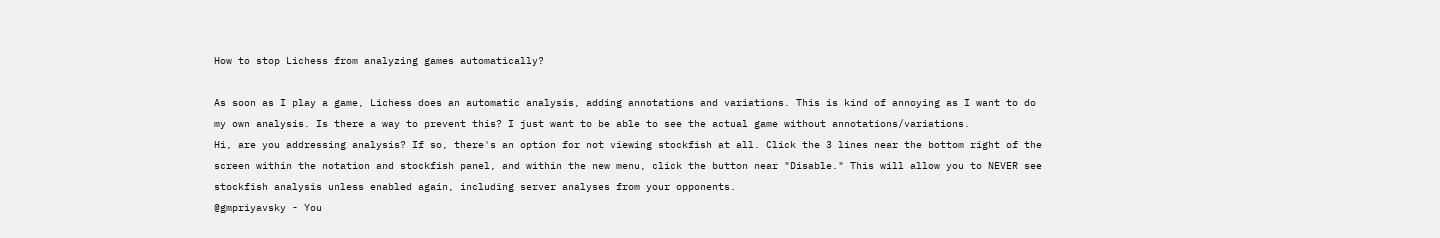How to stop Lichess from analyzing games automatically?

As soon as I play a game, Lichess does an automatic analysis, adding annotations and variations. This is kind of annoying as I want to do my own analysis. Is there a way to prevent this? I just want to be able to see the actual game without annotations/variations.
Hi, are you addressing analysis? If so, there's an option for not viewing stockfish at all. Click the 3 lines near the bottom right of the screen within the notation and stockfish panel, and within the new menu, click the button near "Disable." This will allow you to NEVER see stockfish analysis unless enabled again, including server analyses from your opponents.
@gmpriyavsky - You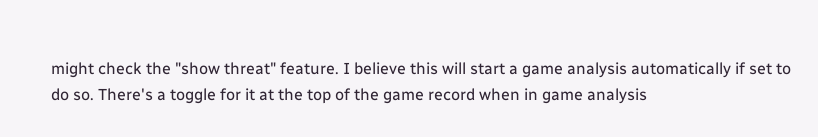might check the "show threat" feature. I believe this will start a game analysis automatically if set to do so. There's a toggle for it at the top of the game record when in game analysis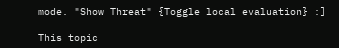mode. "Show Threat" {Toggle local evaluation} :]

This topic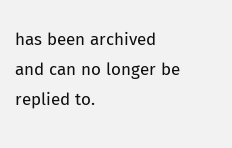has been archived and can no longer be replied to.